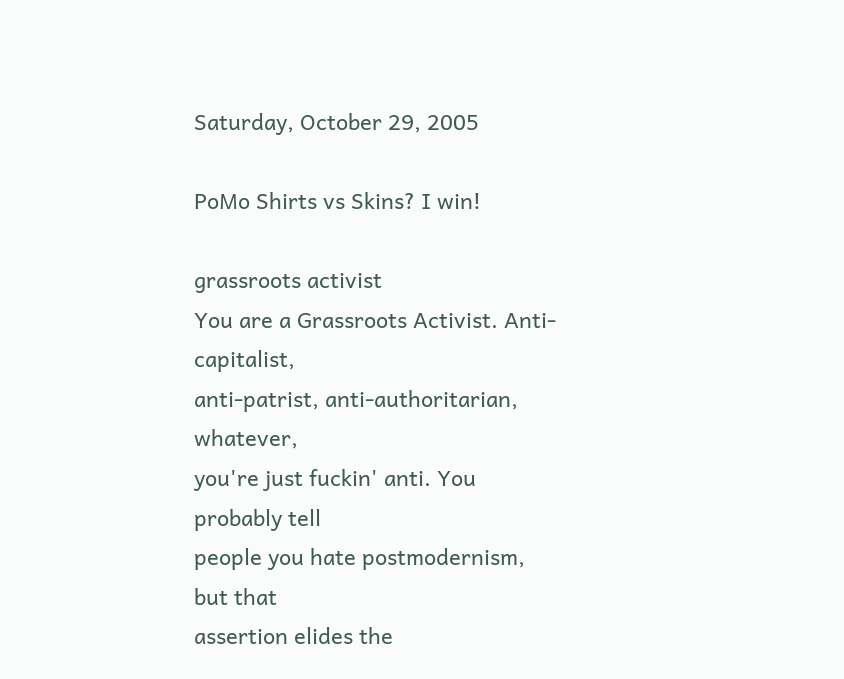Saturday, October 29, 2005

PoMo Shirts vs Skins? I win!

grassroots activist
You are a Grassroots Activist. Anti-capitalist,
anti-patrist, anti-authoritarian, whatever,
you're just fuckin' anti. You probably tell
people you hate postmodernism, but that
assertion elides the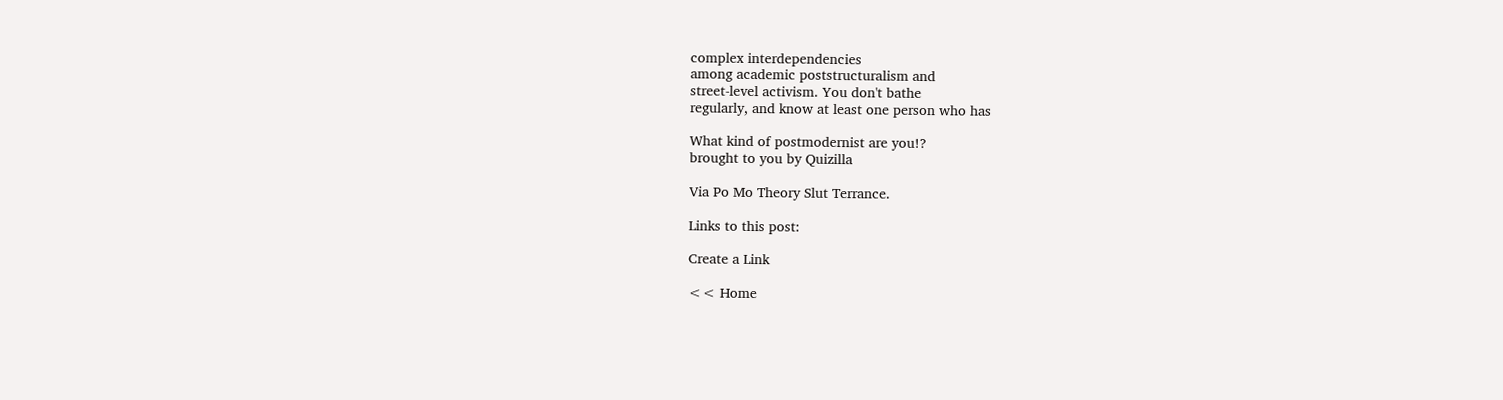complex interdependencies
among academic poststructuralism and
street-level activism. You don't bathe
regularly, and know at least one person who has

What kind of postmodernist are you!?
brought to you by Quizilla

Via Po Mo Theory Slut Terrance.

Links to this post:

Create a Link

<< Home